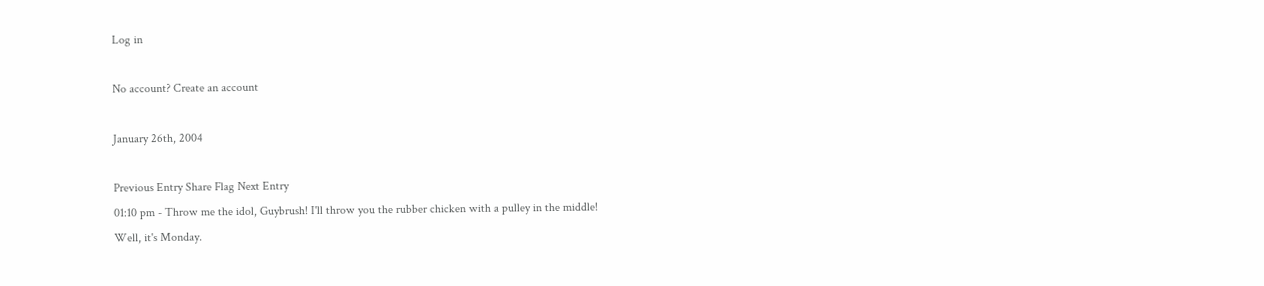Log in

No account? Create an account

January 26th, 2004

Previous Entry Share Flag Next Entry
01:10 pm - Throw me the idol, Guybrush! I'll throw you the rubber chicken with a pulley in the middle!
Well, it's Monday.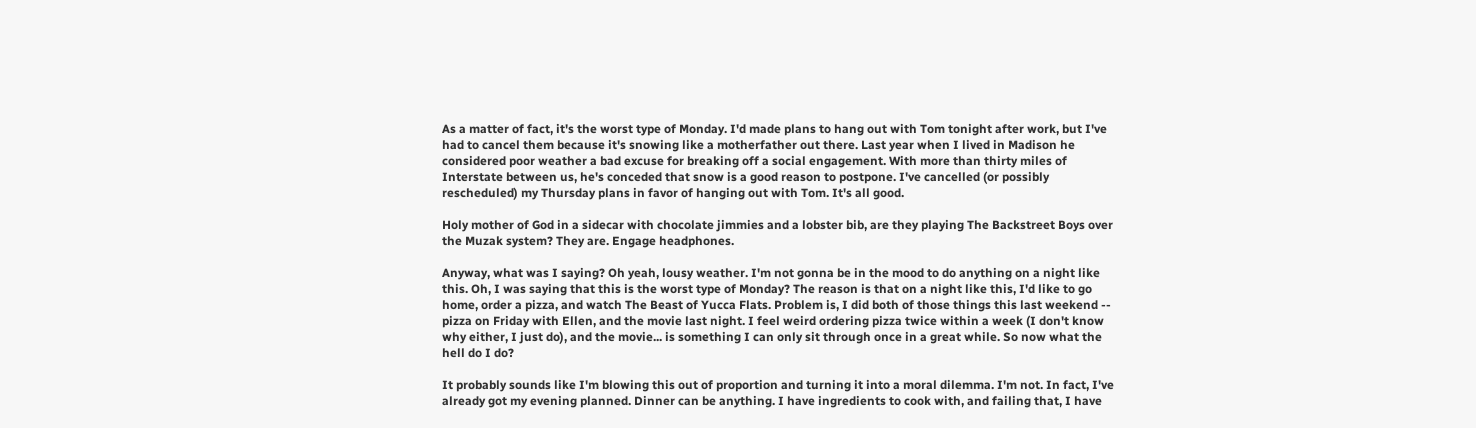As a matter of fact, it's the worst type of Monday. I'd made plans to hang out with Tom tonight after work, but I've had to cancel them because it's snowing like a motherfather out there. Last year when I lived in Madison he considered poor weather a bad excuse for breaking off a social engagement. With more than thirty miles of Interstate between us, he's conceded that snow is a good reason to postpone. I've cancelled (or possibly rescheduled) my Thursday plans in favor of hanging out with Tom. It's all good.

Holy mother of God in a sidecar with chocolate jimmies and a lobster bib, are they playing The Backstreet Boys over the Muzak system? They are. Engage headphones.

Anyway, what was I saying? Oh yeah, lousy weather. I'm not gonna be in the mood to do anything on a night like this. Oh, I was saying that this is the worst type of Monday? The reason is that on a night like this, I'd like to go home, order a pizza, and watch The Beast of Yucca Flats. Problem is, I did both of those things this last weekend -- pizza on Friday with Ellen, and the movie last night. I feel weird ordering pizza twice within a week (I don't know why either, I just do), and the movie... is something I can only sit through once in a great while. So now what the hell do I do?

It probably sounds like I'm blowing this out of proportion and turning it into a moral dilemma. I'm not. In fact, I've already got my evening planned. Dinner can be anything. I have ingredients to cook with, and failing that, I have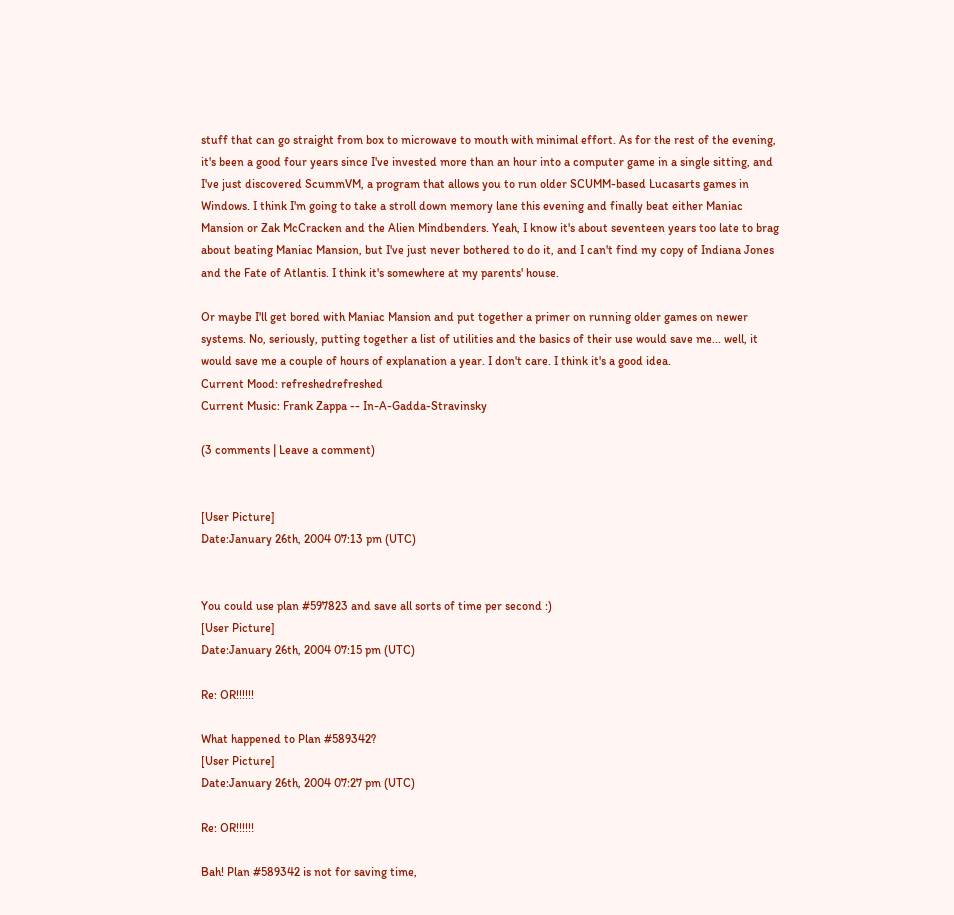stuff that can go straight from box to microwave to mouth with minimal effort. As for the rest of the evening, it's been a good four years since I've invested more than an hour into a computer game in a single sitting, and I've just discovered ScummVM, a program that allows you to run older SCUMM-based Lucasarts games in Windows. I think I'm going to take a stroll down memory lane this evening and finally beat either Maniac Mansion or Zak McCracken and the Alien Mindbenders. Yeah, I know it's about seventeen years too late to brag about beating Maniac Mansion, but I've just never bothered to do it, and I can't find my copy of Indiana Jones and the Fate of Atlantis. I think it's somewhere at my parents' house.

Or maybe I'll get bored with Maniac Mansion and put together a primer on running older games on newer systems. No, seriously, putting together a list of utilities and the basics of their use would save me... well, it would save me a couple of hours of explanation a year. I don't care. I think it's a good idea.
Current Mood: refreshedrefreshed
Current Music: Frank Zappa -- In-A-Gadda-Stravinsky

(3 comments | Leave a comment)


[User Picture]
Date:January 26th, 2004 07:13 pm (UTC)


You could use plan #597823 and save all sorts of time per second :)
[User Picture]
Date:January 26th, 2004 07:15 pm (UTC)

Re: OR!!!!!!

What happened to Plan #589342?
[User Picture]
Date:January 26th, 2004 07:27 pm (UTC)

Re: OR!!!!!!

Bah! Plan #589342 is not for saving time,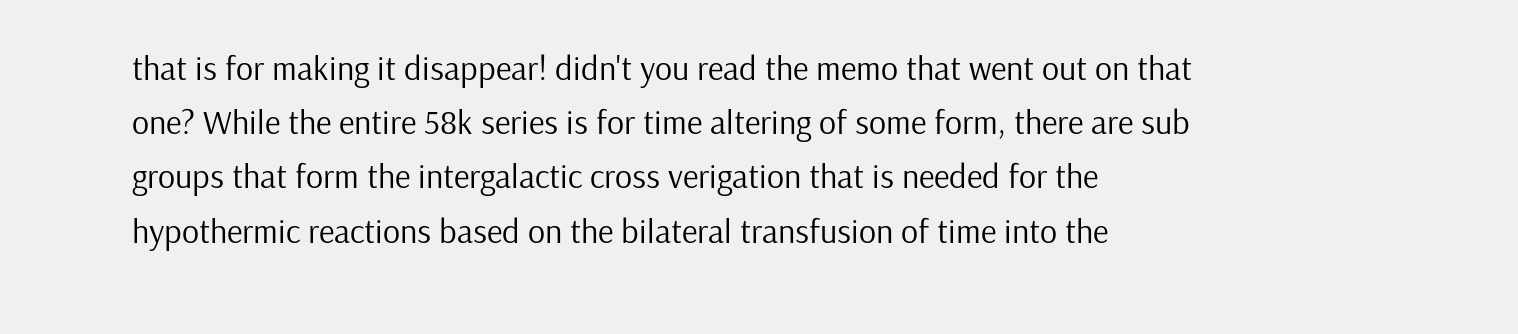that is for making it disappear! didn't you read the memo that went out on that one? While the entire 58k series is for time altering of some form, there are sub groups that form the intergalactic cross verigation that is needed for the hypothermic reactions based on the bilateral transfusion of time into the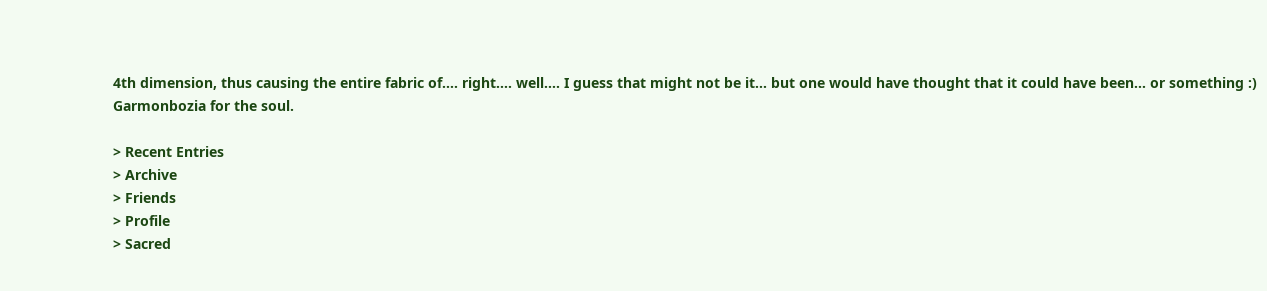4th dimension, thus causing the entire fabric of.... right.... well.... I guess that might not be it... but one would have thought that it could have been... or something :)
Garmonbozia for the soul.

> Recent Entries
> Archive
> Friends
> Profile
> Sacred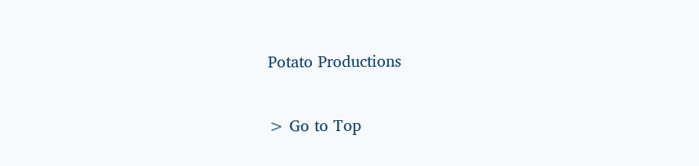Potato Productions

> Go to Top